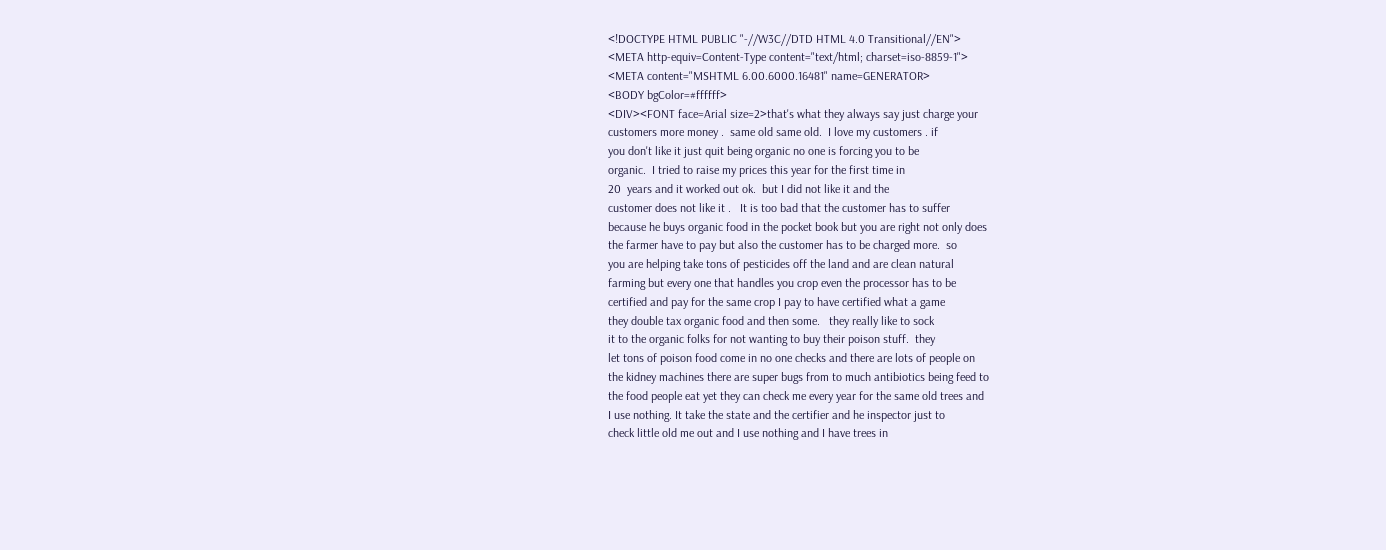<!DOCTYPE HTML PUBLIC "-//W3C//DTD HTML 4.0 Transitional//EN">
<META http-equiv=Content-Type content="text/html; charset=iso-8859-1">
<META content="MSHTML 6.00.6000.16481" name=GENERATOR>
<BODY bgColor=#ffffff>
<DIV><FONT face=Arial size=2>that's what they always say just charge your
customers more money .  same old same old.  I love my customers . if
you don't like it just quit being organic no one is forcing you to be
organic.  I tried to raise my prices this year for the first time in
20  years and it worked out ok.  but I did not like it and the
customer does not like it .   It is too bad that the customer has to suffer
because he buys organic food in the pocket book but you are right not only does
the farmer have to pay but also the customer has to be charged more.  so
you are helping take tons of pesticides off the land and are clean natural
farming but every one that handles you crop even the processor has to be
certified and pay for the same crop I pay to have certified what a game
they double tax organic food and then some.   they really like to sock
it to the organic folks for not wanting to buy their poison stuff.  they
let tons of poison food come in no one checks and there are lots of people on
the kidney machines there are super bugs from to much antibiotics being feed to
the food people eat yet they can check me every year for the same old trees and
I use nothing. It take the state and the certifier and he inspector just to
check little old me out and I use nothing and I have trees in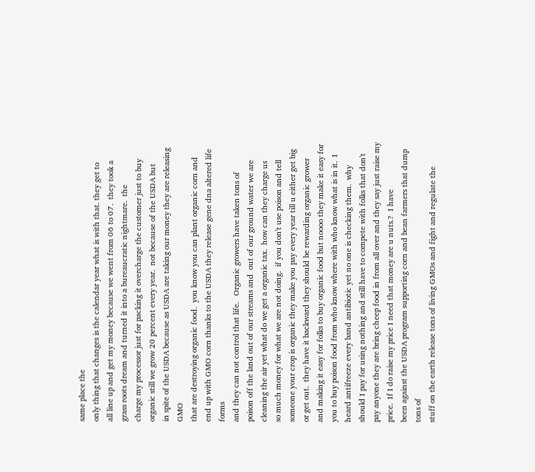same place the
only thing that changes is the calendar year what is with that. they get to
all line up and get my money because we went from 06 to 07.  they took a
grass roots dream and turned it into a bureaucratic nightmare.  the
charge my processor just for packing it overcharge the customer just to buy
organic still we grow 20 percent every year.  not because of the USDA but
in spite of the USDA because as USDA are taking our money they are releasing GMO
that are destroying organic food.  you know you can plant organic corn and
end up with GMO corn thanks to the USDA they release gene dna altered life forms
and they can not control that life.   Organic growers have taken tons of
poison off the land out of our streams and  out of our ground water we are
cleaning the air yet what do we get a organic tax.  how can they charge us
so much money for what we are not doing.  if you don't use poison and tell
someone your crop is organic they make you pay every year till u either get big
or get out.  they have it backward they should be rewarding organic grower
and making it easy for folks to buy organic food but noooo they make it easy for
you to buy poison food from who know where with who know what is in it.  I
heard antifreeze every band antibiotic yet no one is checking them.  why
should I pay for using nothing and still have to compete with folks that don't
pay anyone they are bring cheep food in from all over and they say just raise my
price.  If I do raise my price I need that money are u nuts.?  I have
been against the USDA program supporting corn and bean farmers that dump tons of
stuff on the earth release tons of living GMOs and fight and regulate the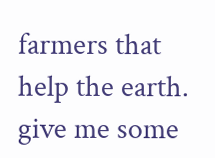farmers that help the earth.  give me some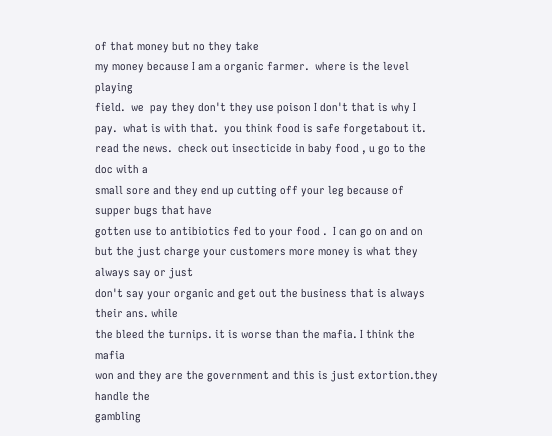of that money but no they take
my money because I am a organic farmer.  where is the level playing
field.  we  pay they don't they use poison I don't that is why I
pay.  what is with that.  you think food is safe forgetabout it.
read the news.  check out insecticide in baby food , u go to the doc with a
small sore and they end up cutting off your leg because of supper bugs that have
gotten use to antibiotics fed to your food .  I can go on and on
but the just charge your customers more money is what they always say or just
don't say your organic and get out the business that is always their ans. while
the bleed the turnips. it is worse than the mafia. I think the mafia
won and they are the government and this is just extortion.they handle the
gambling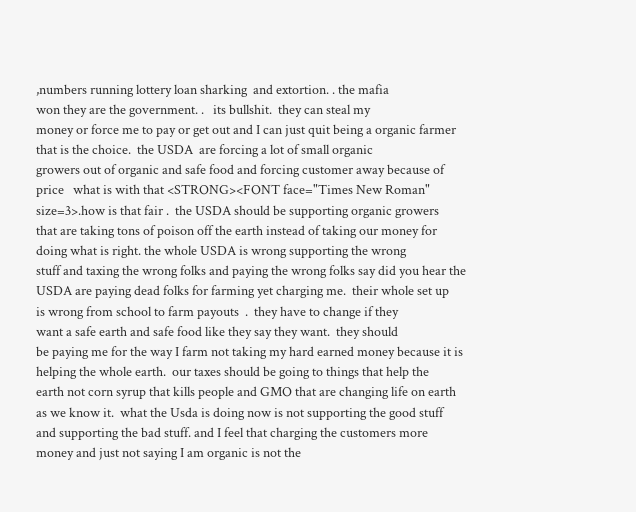,numbers running lottery loan sharking  and extortion. . the mafia
won they are the government. .   its bullshit.  they can steal my
money or force me to pay or get out and I can just quit being a organic farmer
that is the choice.  the USDA  are forcing a lot of small organic
growers out of organic and safe food and forcing customer away because of
price   what is with that <STRONG><FONT face="Times New Roman"
size=3>.how is that fair .  the USDA should be supporting organic growers
that are taking tons of poison off the earth instead of taking our money for
doing what is right. the whole USDA is wrong supporting the wrong
stuff and taxing the wrong folks and paying the wrong folks say did you hear the
USDA are paying dead folks for farming yet charging me.  their whole set up
is wrong from school to farm payouts  .  they have to change if they
want a safe earth and safe food like they say they want.  they should
be paying me for the way I farm not taking my hard earned money because it is
helping the whole earth.  our taxes should be going to things that help the
earth not corn syrup that kills people and GMO that are changing life on earth
as we know it.  what the Usda is doing now is not supporting the good stuff
and supporting the bad stuff. and I feel that charging the customers more
money and just not saying I am organic is not the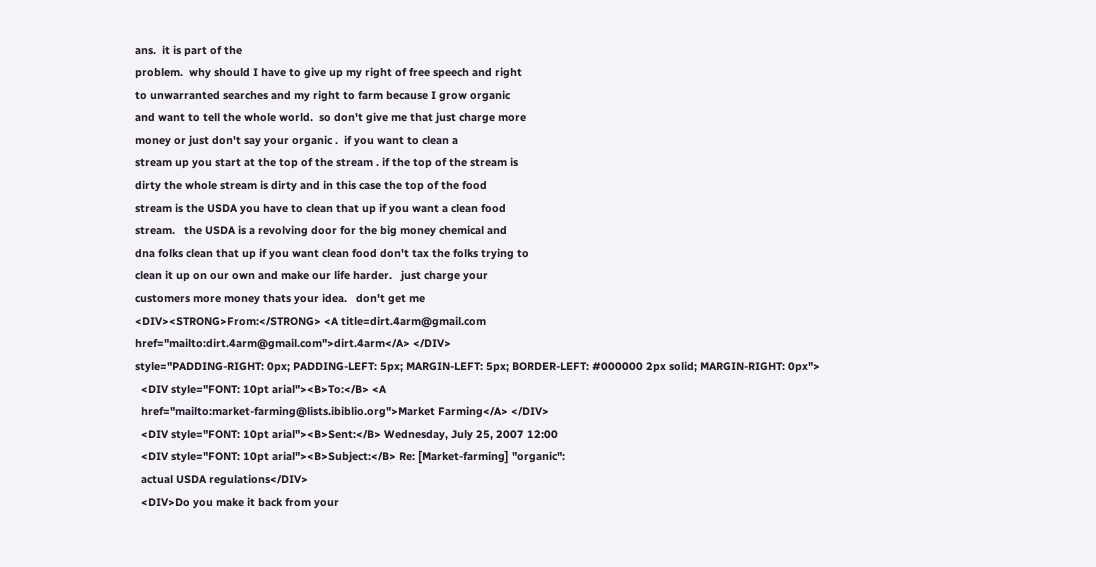ans.  it is part of the
problem.  why should I have to give up my right of free speech and right
to unwarranted searches and my right to farm because I grow organic
and want to tell the whole world.  so don't give me that just charge more
money or just don't say your organic .  if you want to clean a
stream up you start at the top of the stream . if the top of the stream is
dirty the whole stream is dirty and in this case the top of the food
stream is the USDA you have to clean that up if you want a clean food
stream.   the USDA is a revolving door for the big money chemical and
dna folks clean that up if you want clean food don't tax the folks trying to
clean it up on our own and make our life harder.   just charge your
customers more money thats your idea.   don't get me
<DIV><STRONG>From:</STRONG> <A title=dirt.4arm@gmail.com
href="mailto:dirt.4arm@gmail.com">dirt.4arm</A> </DIV>
style="PADDING-RIGHT: 0px; PADDING-LEFT: 5px; MARGIN-LEFT: 5px; BORDER-LEFT: #000000 2px solid; MARGIN-RIGHT: 0px">
  <DIV style="FONT: 10pt arial"><B>To:</B> <A
  href="mailto:market-farming@lists.ibiblio.org">Market Farming</A> </DIV>
  <DIV style="FONT: 10pt arial"><B>Sent:</B> Wednesday, July 25, 2007 12:00
  <DIV style="FONT: 10pt arial"><B>Subject:</B> Re: [Market-farming] "organic":
  actual USDA regulations</DIV>
  <DIV>Do you make it back from your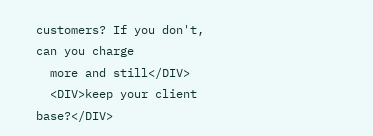customers? If you don't, can you charge
  more and still</DIV>
  <DIV>keep your client base?</DIV>